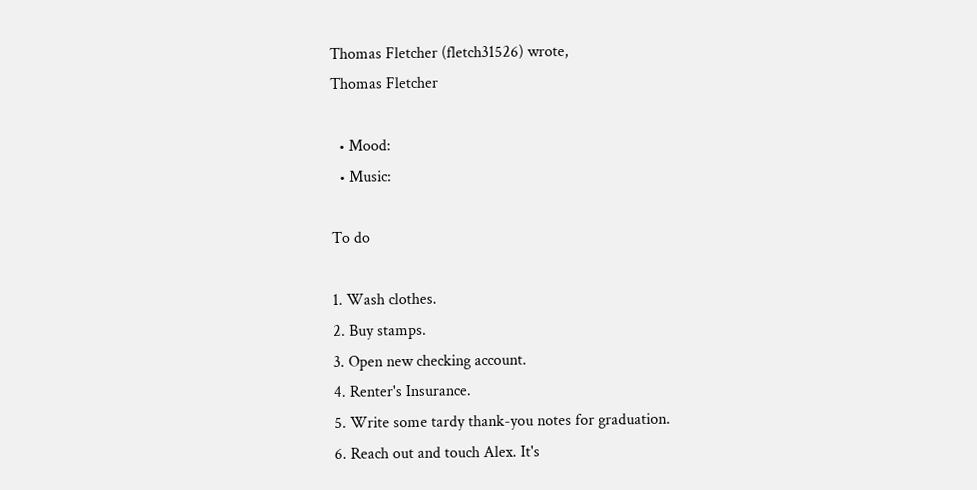Thomas Fletcher (fletch31526) wrote,
Thomas Fletcher

  • Mood:
  • Music:

To do

1. Wash clothes.
2. Buy stamps.
3. Open new checking account.
4. Renter's Insurance.
5. Write some tardy thank-you notes for graduation.
6. Reach out and touch Alex. It's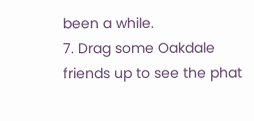been a while.
7. Drag some Oakdale friends up to see the phat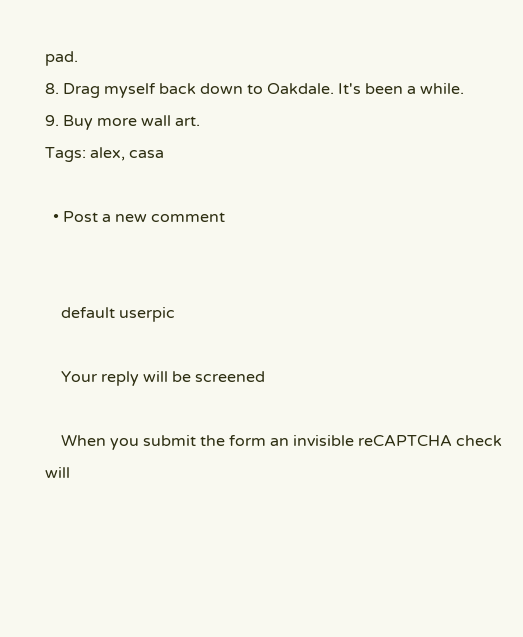pad.
8. Drag myself back down to Oakdale. It's been a while.
9. Buy more wall art.
Tags: alex, casa

  • Post a new comment


    default userpic

    Your reply will be screened

    When you submit the form an invisible reCAPTCHA check will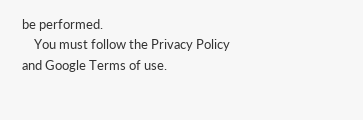be performed.
    You must follow the Privacy Policy and Google Terms of use.